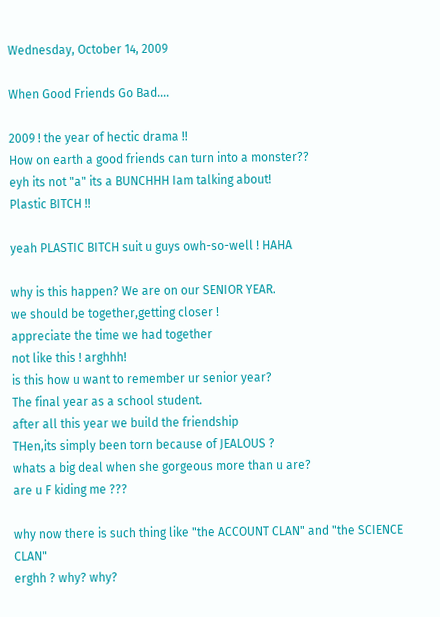Wednesday, October 14, 2009

When Good Friends Go Bad....

2009 ! the year of hectic drama !!
How on earth a good friends can turn into a monster??
eyh its not "a" its a BUNCHHH Iam talking about!
Plastic BITCH !!

yeah PLASTIC BITCH suit u guys owh-so-well ! HAHA

why is this happen? We are on our SENIOR YEAR.
we should be together,getting closer !
appreciate the time we had together
not like this ! arghhh!
is this how u want to remember ur senior year?
The final year as a school student.
after all this year we build the friendship
THen,its simply been torn because of JEALOUS ?
whats a big deal when she gorgeous more than u are?
are u F kiding me ???

why now there is such thing like "the ACCOUNT CLAN" and "the SCIENCE CLAN"
erghh ? why? why?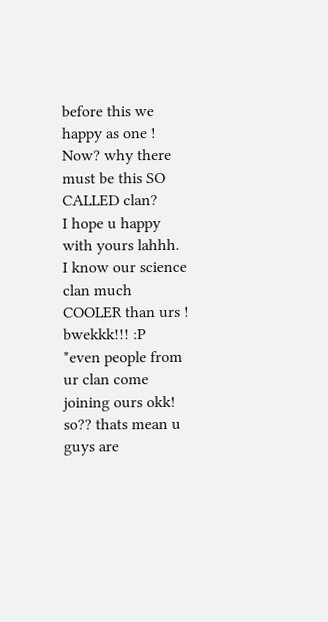before this we happy as one !
Now? why there must be this SO CALLED clan?
I hope u happy with yours lahhh.
I know our science clan much COOLER than urs ! bwekkk!!! :P
*even people from ur clan come joining ours okk! so?? thats mean u guys are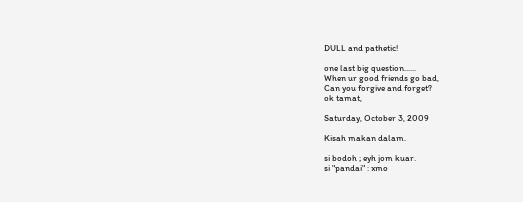DULL and pathetic!

one last big question......
When ur good friends go bad,
Can you forgive and forget?
ok tamat,

Saturday, October 3, 2009

Kisah makan dalam.

si bodoh ; eyh jom kuar.
si "pandai" : xmo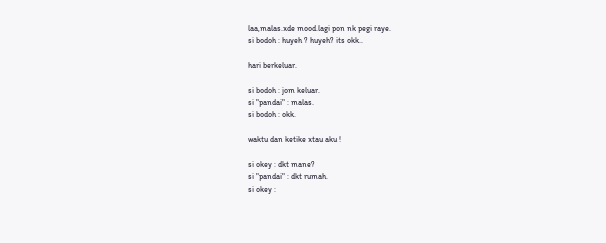laa,malas.xde mood.lagi pon nk pegi raye.
si bodoh : huyeh ? huyeh? its okk..

hari berkeluar.

si bodoh : jom keluar.
si "pandai" : malas.
si bodoh : okk.

waktu dan ketike xtau aku !

si okey : dkt mane?
si "pandai" : dkt rumah.
si okey :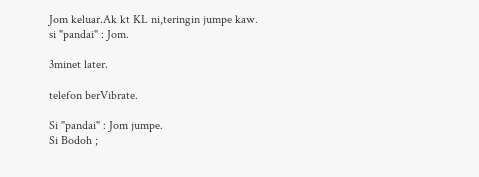Jom keluar.Ak kt KL ni,teringin jumpe kaw.
si "pandai" : Jom.

3minet later.

telefon berVibrate.

Si "pandai" : Jom jumpe.
Si Bodoh ;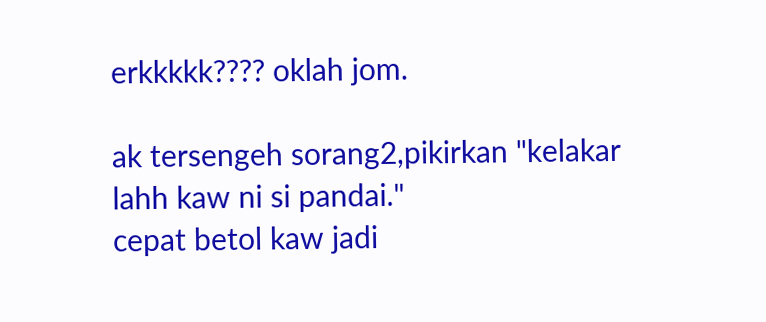erkkkkk???? oklah jom.

ak tersengeh sorang2,pikirkan "kelakar lahh kaw ni si pandai."
cepat betol kaw jadi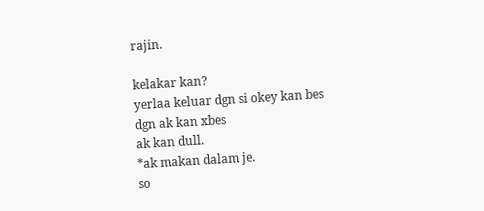rajin.

kelakar kan?
yerlaa keluar dgn si okey kan bes
dgn ak kan xbes
ak kan dull.
*ak makan dalam je.
so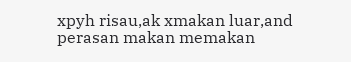xpyh risau,ak xmakan luar,and perasan makan memakan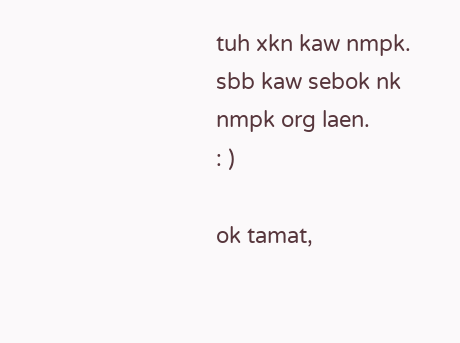tuh xkn kaw nmpk.
sbb kaw sebok nk nmpk org laen.
: )

ok tamat,